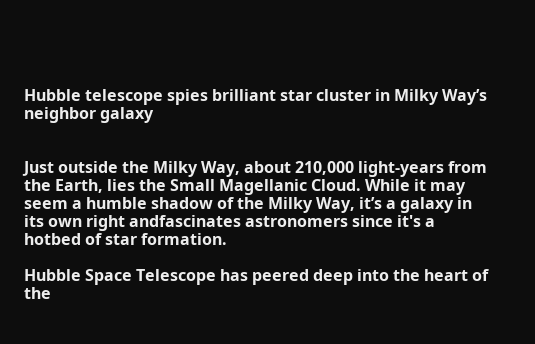Hubble telescope spies brilliant star cluster in Milky Way’s neighbor galaxy


Just outside the Milky Way, about 210,000 light-years from the Earth, lies the Small Magellanic Cloud. While it may seem a humble shadow of the Milky Way, it’s a galaxy in its own right andfascinates astronomers since it's a hotbed of star formation.

Hubble Space Telescope has peered deep into the heart of the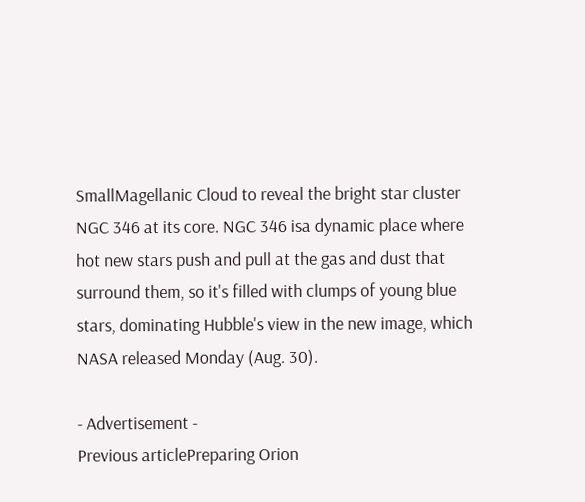SmallMagellanic Cloud to reveal the bright star cluster NGC 346 at its core. NGC 346 isa dynamic place where hot new stars push and pull at the gas and dust that surround them, so it's filled with clumps of young blue stars, dominating Hubble's view in the new image, which NASA released Monday (Aug. 30).

- Advertisement -
Previous articlePreparing Orion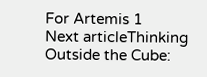For Artemis 1
Next articleThinking Outside the Cube: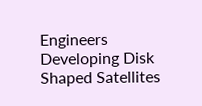Engineers Developing Disk Shaped Satellites